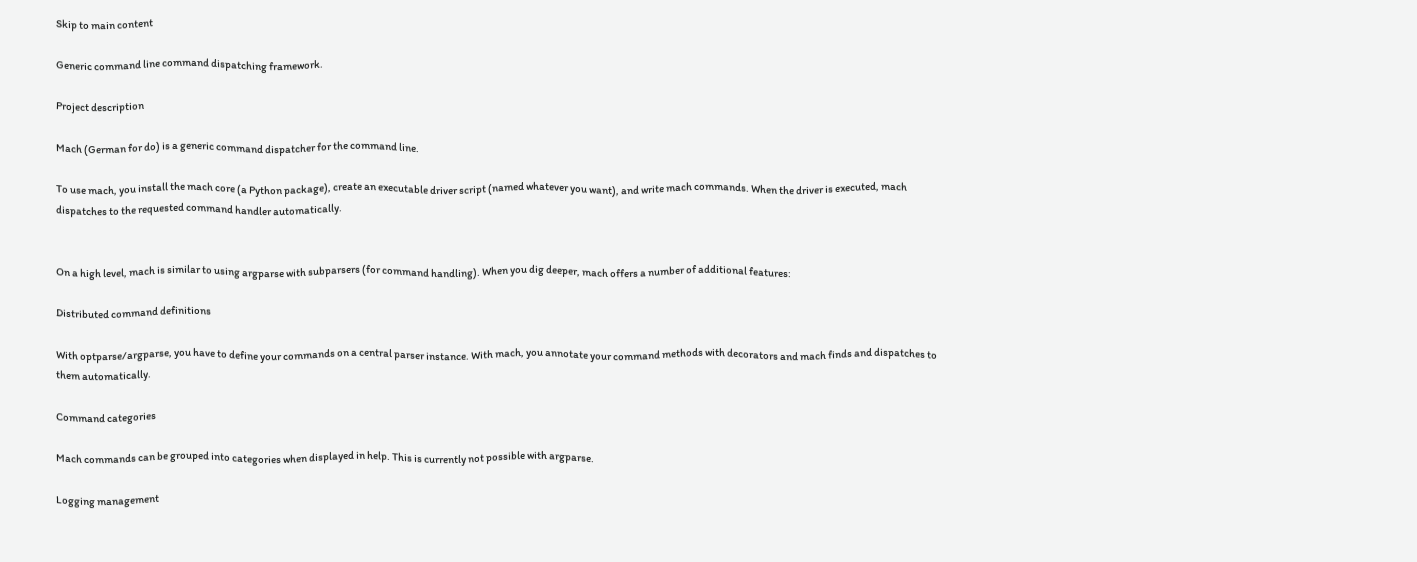Skip to main content

Generic command line command dispatching framework.

Project description

Mach (German for do) is a generic command dispatcher for the command line.

To use mach, you install the mach core (a Python package), create an executable driver script (named whatever you want), and write mach commands. When the driver is executed, mach dispatches to the requested command handler automatically.


On a high level, mach is similar to using argparse with subparsers (for command handling). When you dig deeper, mach offers a number of additional features:

Distributed command definitions

With optparse/argparse, you have to define your commands on a central parser instance. With mach, you annotate your command methods with decorators and mach finds and dispatches to them automatically.

Command categories

Mach commands can be grouped into categories when displayed in help. This is currently not possible with argparse.

Logging management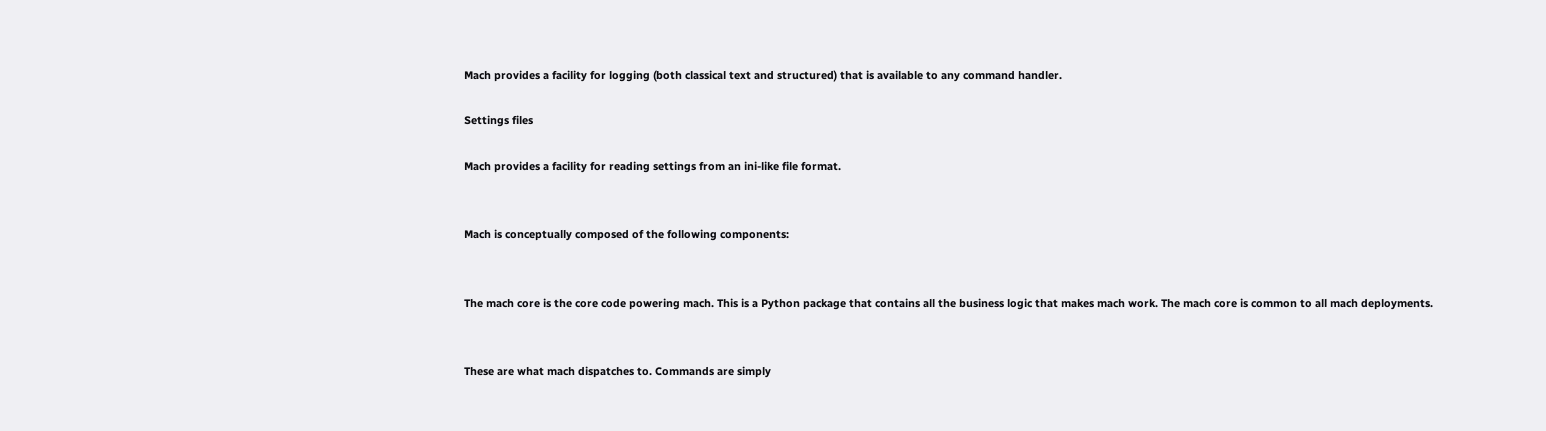Mach provides a facility for logging (both classical text and structured) that is available to any command handler.

Settings files

Mach provides a facility for reading settings from an ini-like file format.


Mach is conceptually composed of the following components:


The mach core is the core code powering mach. This is a Python package that contains all the business logic that makes mach work. The mach core is common to all mach deployments.


These are what mach dispatches to. Commands are simply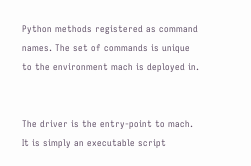Python methods registered as command names. The set of commands is unique to the environment mach is deployed in.


The driver is the entry-point to mach. It is simply an executable script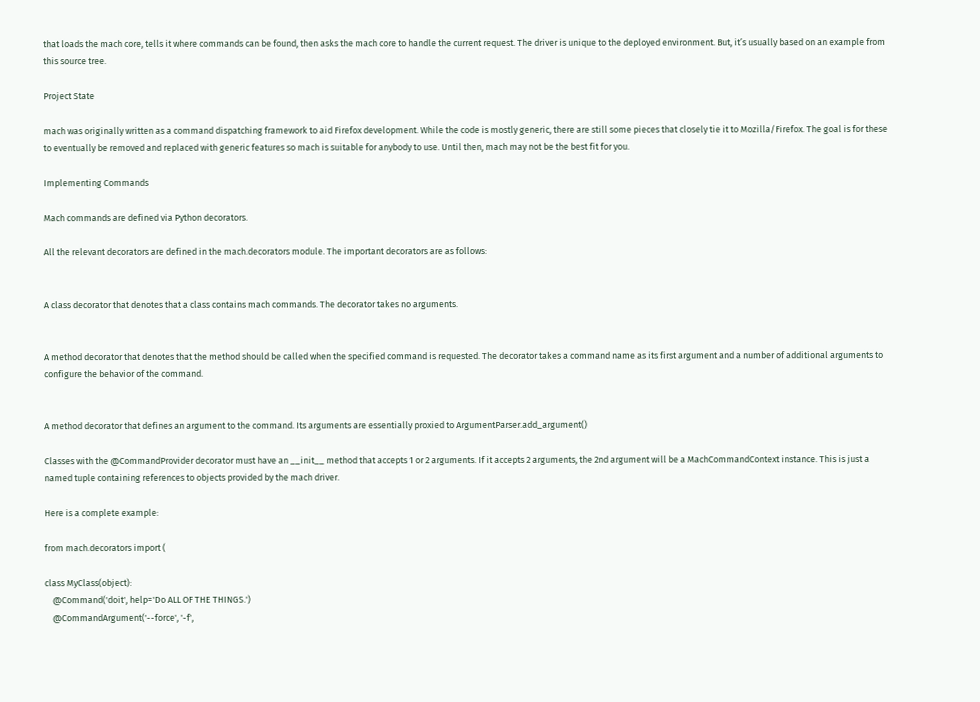that loads the mach core, tells it where commands can be found, then asks the mach core to handle the current request. The driver is unique to the deployed environment. But, it’s usually based on an example from this source tree.

Project State

mach was originally written as a command dispatching framework to aid Firefox development. While the code is mostly generic, there are still some pieces that closely tie it to Mozilla/Firefox. The goal is for these to eventually be removed and replaced with generic features so mach is suitable for anybody to use. Until then, mach may not be the best fit for you.

Implementing Commands

Mach commands are defined via Python decorators.

All the relevant decorators are defined in the mach.decorators module. The important decorators are as follows:


A class decorator that denotes that a class contains mach commands. The decorator takes no arguments.


A method decorator that denotes that the method should be called when the specified command is requested. The decorator takes a command name as its first argument and a number of additional arguments to configure the behavior of the command.


A method decorator that defines an argument to the command. Its arguments are essentially proxied to ArgumentParser.add_argument()

Classes with the @CommandProvider decorator must have an __init__ method that accepts 1 or 2 arguments. If it accepts 2 arguments, the 2nd argument will be a MachCommandContext instance. This is just a named tuple containing references to objects provided by the mach driver.

Here is a complete example:

from mach.decorators import (

class MyClass(object):
    @Command('doit', help='Do ALL OF THE THINGS.')
    @CommandArgument('--force', '-f',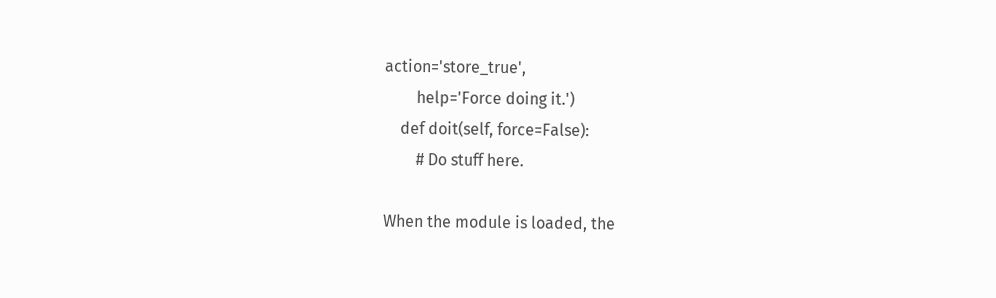action='store_true',
        help='Force doing it.')
    def doit(self, force=False):
        # Do stuff here.

When the module is loaded, the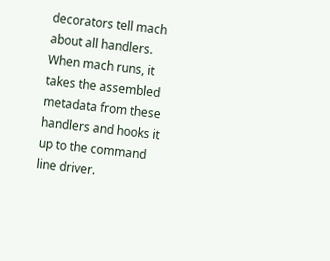decorators tell mach about all handlers. When mach runs, it takes the assembled metadata from these handlers and hooks it up to the command line driver.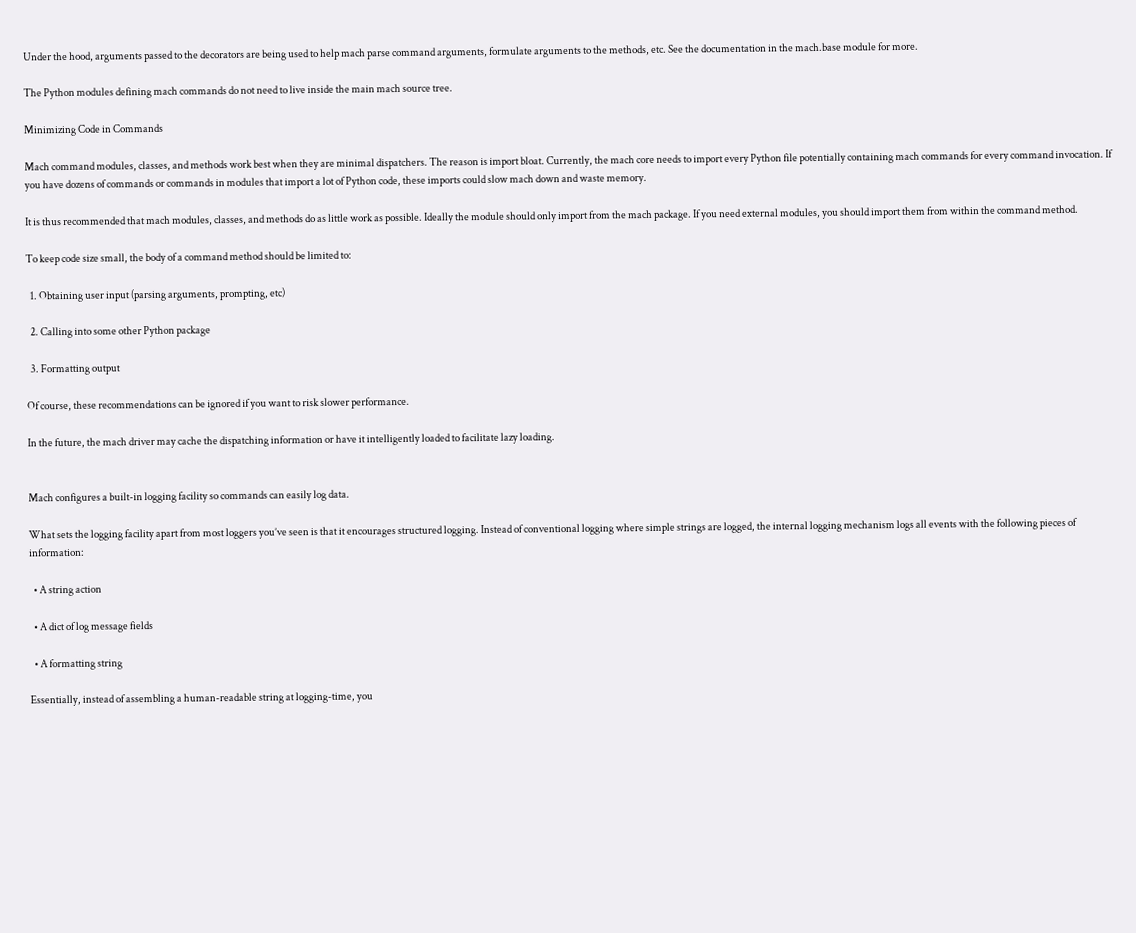Under the hood, arguments passed to the decorators are being used to help mach parse command arguments, formulate arguments to the methods, etc. See the documentation in the mach.base module for more.

The Python modules defining mach commands do not need to live inside the main mach source tree.

Minimizing Code in Commands

Mach command modules, classes, and methods work best when they are minimal dispatchers. The reason is import bloat. Currently, the mach core needs to import every Python file potentially containing mach commands for every command invocation. If you have dozens of commands or commands in modules that import a lot of Python code, these imports could slow mach down and waste memory.

It is thus recommended that mach modules, classes, and methods do as little work as possible. Ideally the module should only import from the mach package. If you need external modules, you should import them from within the command method.

To keep code size small, the body of a command method should be limited to:

  1. Obtaining user input (parsing arguments, prompting, etc)

  2. Calling into some other Python package

  3. Formatting output

Of course, these recommendations can be ignored if you want to risk slower performance.

In the future, the mach driver may cache the dispatching information or have it intelligently loaded to facilitate lazy loading.


Mach configures a built-in logging facility so commands can easily log data.

What sets the logging facility apart from most loggers you’ve seen is that it encourages structured logging. Instead of conventional logging where simple strings are logged, the internal logging mechanism logs all events with the following pieces of information:

  • A string action

  • A dict of log message fields

  • A formatting string

Essentially, instead of assembling a human-readable string at logging-time, you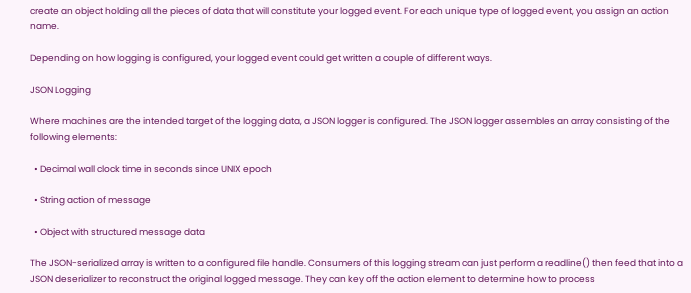create an object holding all the pieces of data that will constitute your logged event. For each unique type of logged event, you assign an action name.

Depending on how logging is configured, your logged event could get written a couple of different ways.

JSON Logging

Where machines are the intended target of the logging data, a JSON logger is configured. The JSON logger assembles an array consisting of the following elements:

  • Decimal wall clock time in seconds since UNIX epoch

  • String action of message

  • Object with structured message data

The JSON-serialized array is written to a configured file handle. Consumers of this logging stream can just perform a readline() then feed that into a JSON deserializer to reconstruct the original logged message. They can key off the action element to determine how to process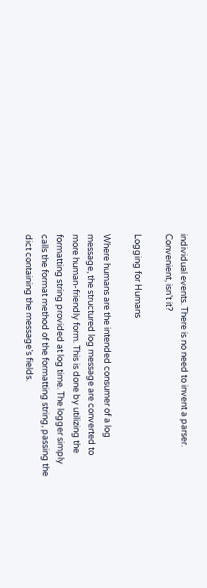individual events. There is no need to invent a parser. Convenient, isn’t it?

Logging for Humans

Where humans are the intended consumer of a log message, the structured log message are converted to more human-friendly form. This is done by utilizing the formatting string provided at log time. The logger simply calls the format method of the formatting string, passing the dict containing the message’s fields.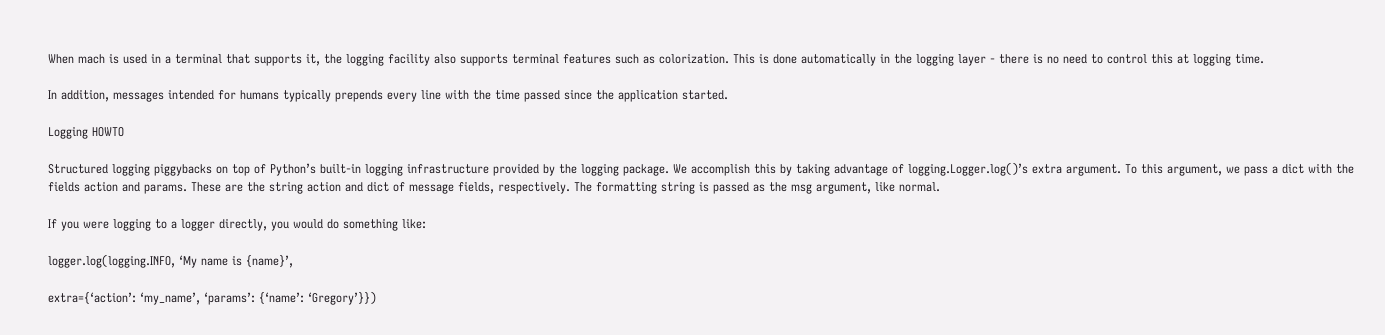When mach is used in a terminal that supports it, the logging facility also supports terminal features such as colorization. This is done automatically in the logging layer - there is no need to control this at logging time.

In addition, messages intended for humans typically prepends every line with the time passed since the application started.

Logging HOWTO

Structured logging piggybacks on top of Python’s built-in logging infrastructure provided by the logging package. We accomplish this by taking advantage of logging.Logger.log()’s extra argument. To this argument, we pass a dict with the fields action and params. These are the string action and dict of message fields, respectively. The formatting string is passed as the msg argument, like normal.

If you were logging to a logger directly, you would do something like:

logger.log(logging.INFO, ‘My name is {name}’,

extra={‘action’: ‘my_name’, ‘params’: {‘name’: ‘Gregory’}})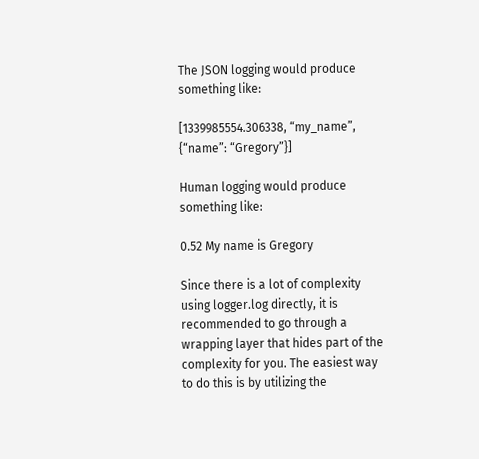The JSON logging would produce something like:

[1339985554.306338, “my_name”, {“name”: “Gregory”}]

Human logging would produce something like:

0.52 My name is Gregory

Since there is a lot of complexity using logger.log directly, it is recommended to go through a wrapping layer that hides part of the complexity for you. The easiest way to do this is by utilizing the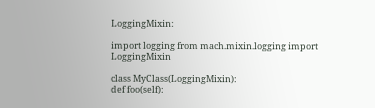LoggingMixin:

import logging from mach.mixin.logging import LoggingMixin

class MyClass(LoggingMixin):
def foo(self):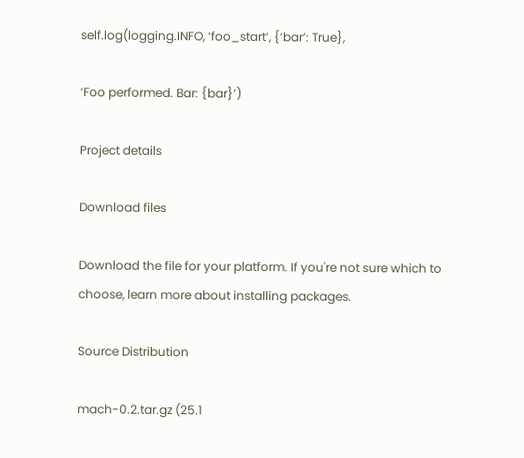self.log(logging.INFO, ‘foo_start’, {‘bar’: True},

‘Foo performed. Bar: {bar}’)

Project details

Download files

Download the file for your platform. If you're not sure which to choose, learn more about installing packages.

Source Distribution

mach-0.2.tar.gz (25.1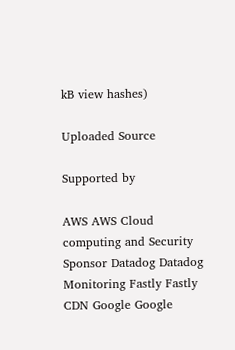kB view hashes)

Uploaded Source

Supported by

AWS AWS Cloud computing and Security Sponsor Datadog Datadog Monitoring Fastly Fastly CDN Google Google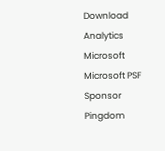Download Analytics Microsoft Microsoft PSF Sponsor Pingdom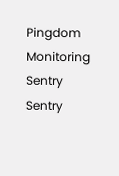Pingdom Monitoring Sentry Sentry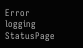Error logging StatusPage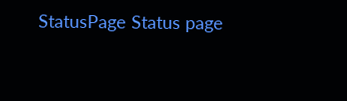StatusPage Status page